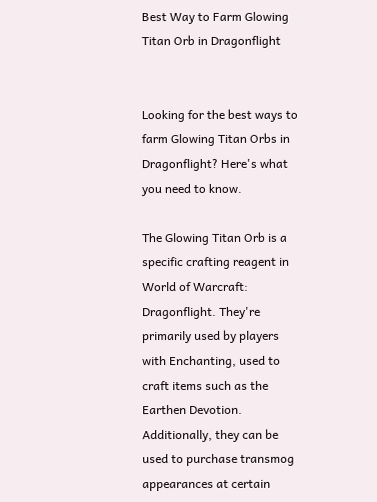Best Way to Farm Glowing Titan Orb in Dragonflight


Looking for the best ways to farm Glowing Titan Orbs in Dragonflight? Here's what you need to know.

The Glowing Titan Orb is a specific crafting reagent in World of Warcraft: Dragonflight. They're primarily used by players with Enchanting, used to craft items such as the Earthen Devotion. Additionally, they can be used to purchase transmog appearances at certain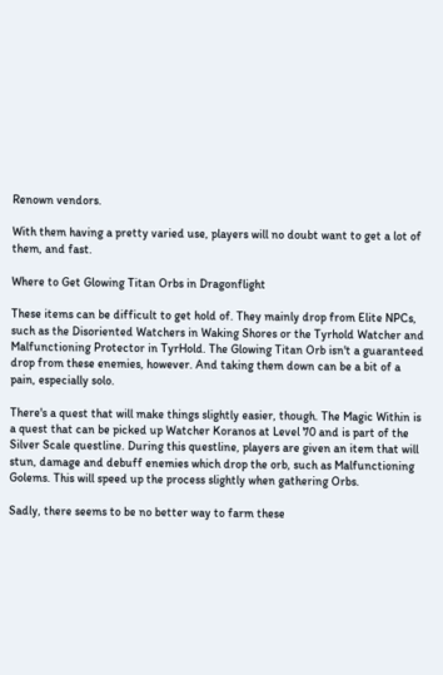Renown vendors.

With them having a pretty varied use, players will no doubt want to get a lot of them, and fast.

Where to Get Glowing Titan Orbs in Dragonflight

These items can be difficult to get hold of. They mainly drop from Elite NPCs, such as the Disoriented Watchers in Waking Shores or the Tyrhold Watcher and Malfunctioning Protector in TyrHold. The Glowing Titan Orb isn't a guaranteed drop from these enemies, however. And taking them down can be a bit of a pain, especially solo.

There's a quest that will make things slightly easier, though. The Magic Within is a quest that can be picked up Watcher Koranos at Level 70 and is part of the Silver Scale questline. During this questline, players are given an item that will stun, damage and debuff enemies which drop the orb, such as Malfunctioning Golems. This will speed up the process slightly when gathering Orbs.

Sadly, there seems to be no better way to farm these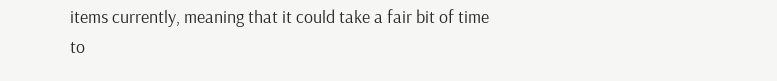items currently, meaning that it could take a fair bit of time to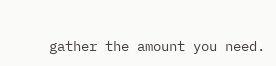gather the amount you need.